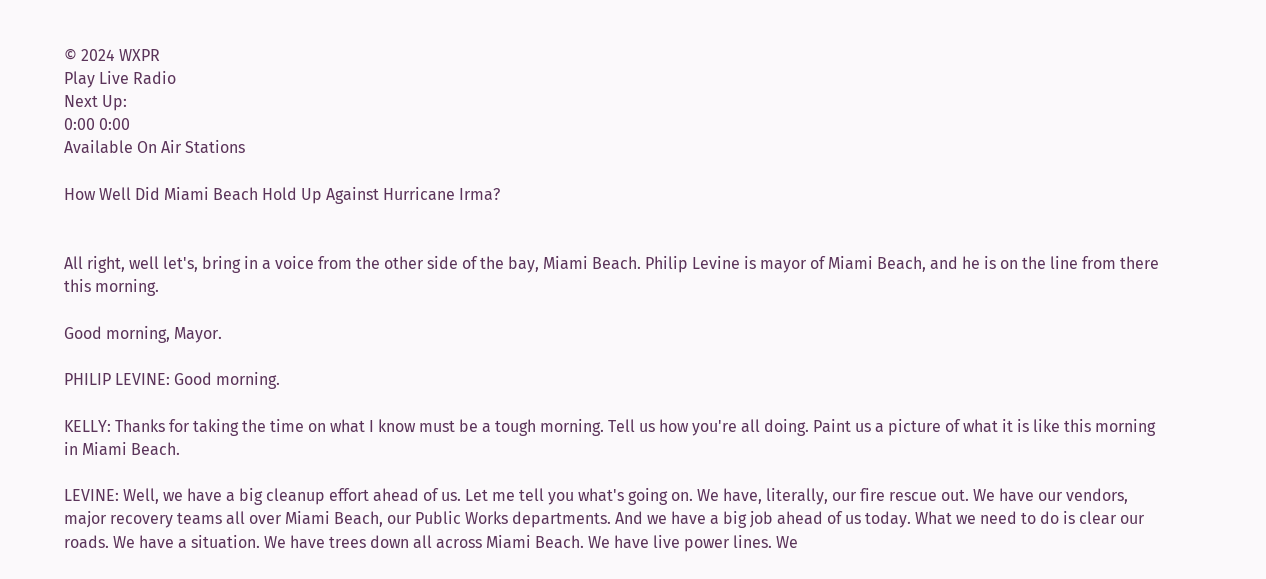© 2024 WXPR
Play Live Radio
Next Up:
0:00 0:00
Available On Air Stations

How Well Did Miami Beach Hold Up Against Hurricane Irma?


All right, well let's, bring in a voice from the other side of the bay, Miami Beach. Philip Levine is mayor of Miami Beach, and he is on the line from there this morning.

Good morning, Mayor.

PHILIP LEVINE: Good morning.

KELLY: Thanks for taking the time on what I know must be a tough morning. Tell us how you're all doing. Paint us a picture of what it is like this morning in Miami Beach.

LEVINE: Well, we have a big cleanup effort ahead of us. Let me tell you what's going on. We have, literally, our fire rescue out. We have our vendors, major recovery teams all over Miami Beach, our Public Works departments. And we have a big job ahead of us today. What we need to do is clear our roads. We have a situation. We have trees down all across Miami Beach. We have live power lines. We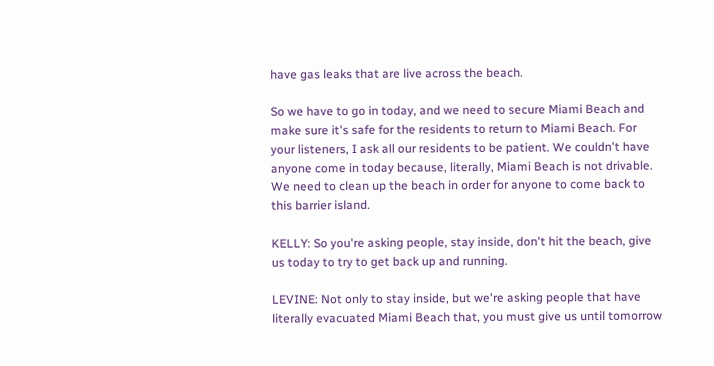have gas leaks that are live across the beach.

So we have to go in today, and we need to secure Miami Beach and make sure it's safe for the residents to return to Miami Beach. For your listeners, I ask all our residents to be patient. We couldn't have anyone come in today because, literally, Miami Beach is not drivable. We need to clean up the beach in order for anyone to come back to this barrier island.

KELLY: So you're asking people, stay inside, don't hit the beach, give us today to try to get back up and running.

LEVINE: Not only to stay inside, but we're asking people that have literally evacuated Miami Beach that, you must give us until tomorrow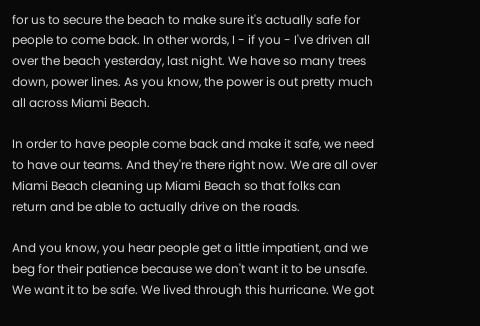for us to secure the beach to make sure it's actually safe for people to come back. In other words, I - if you - I've driven all over the beach yesterday, last night. We have so many trees down, power lines. As you know, the power is out pretty much all across Miami Beach.

In order to have people come back and make it safe, we need to have our teams. And they're there right now. We are all over Miami Beach cleaning up Miami Beach so that folks can return and be able to actually drive on the roads.

And you know, you hear people get a little impatient, and we beg for their patience because we don't want it to be unsafe. We want it to be safe. We lived through this hurricane. We got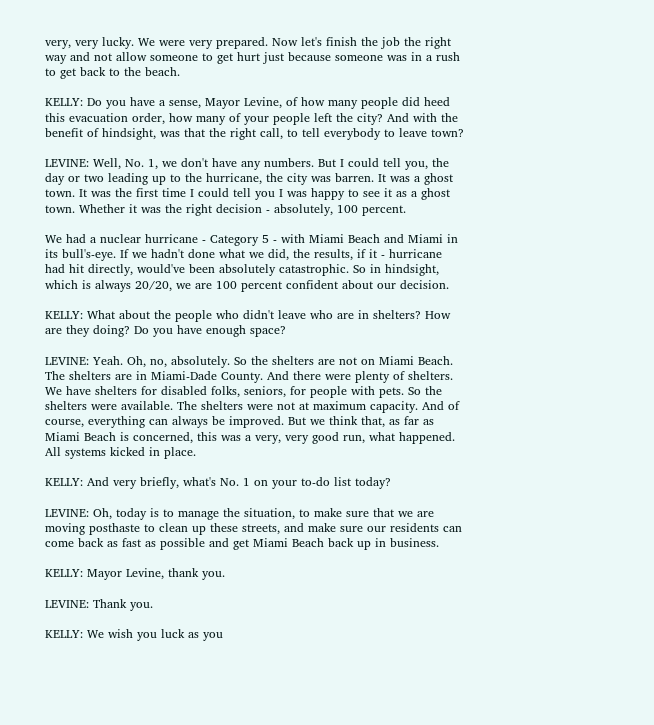very, very lucky. We were very prepared. Now let's finish the job the right way and not allow someone to get hurt just because someone was in a rush to get back to the beach.

KELLY: Do you have a sense, Mayor Levine, of how many people did heed this evacuation order, how many of your people left the city? And with the benefit of hindsight, was that the right call, to tell everybody to leave town?

LEVINE: Well, No. 1, we don't have any numbers. But I could tell you, the day or two leading up to the hurricane, the city was barren. It was a ghost town. It was the first time I could tell you I was happy to see it as a ghost town. Whether it was the right decision - absolutely, 100 percent.

We had a nuclear hurricane - Category 5 - with Miami Beach and Miami in its bull's-eye. If we hadn't done what we did, the results, if it - hurricane had hit directly, would've been absolutely catastrophic. So in hindsight, which is always 20/20, we are 100 percent confident about our decision.

KELLY: What about the people who didn't leave who are in shelters? How are they doing? Do you have enough space?

LEVINE: Yeah. Oh, no, absolutely. So the shelters are not on Miami Beach. The shelters are in Miami-Dade County. And there were plenty of shelters. We have shelters for disabled folks, seniors, for people with pets. So the shelters were available. The shelters were not at maximum capacity. And of course, everything can always be improved. But we think that, as far as Miami Beach is concerned, this was a very, very good run, what happened. All systems kicked in place.

KELLY: And very briefly, what's No. 1 on your to-do list today?

LEVINE: Oh, today is to manage the situation, to make sure that we are moving posthaste to clean up these streets, and make sure our residents can come back as fast as possible and get Miami Beach back up in business.

KELLY: Mayor Levine, thank you.

LEVINE: Thank you.

KELLY: We wish you luck as you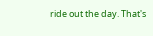ride out the day. That's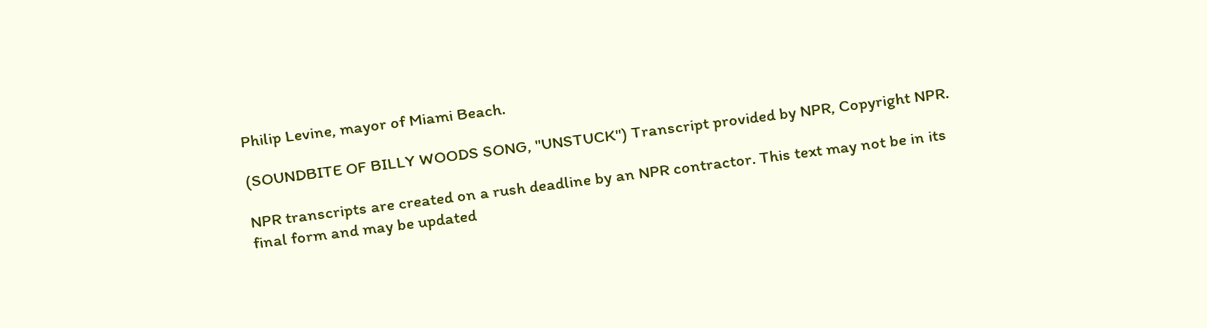Philip Levine, mayor of Miami Beach.

(SOUNDBITE OF BILLY WOODS SONG, "UNSTUCK") Transcript provided by NPR, Copyright NPR.

NPR transcripts are created on a rush deadline by an NPR contractor. This text may not be in its final form and may be updated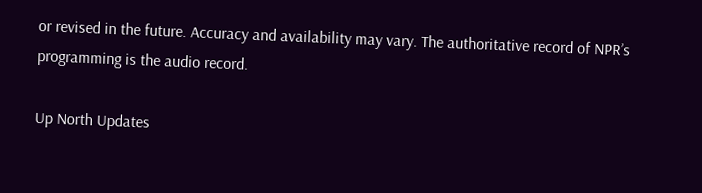or revised in the future. Accuracy and availability may vary. The authoritative record of NPR’s programming is the audio record.

Up North Updates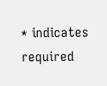* indicates required